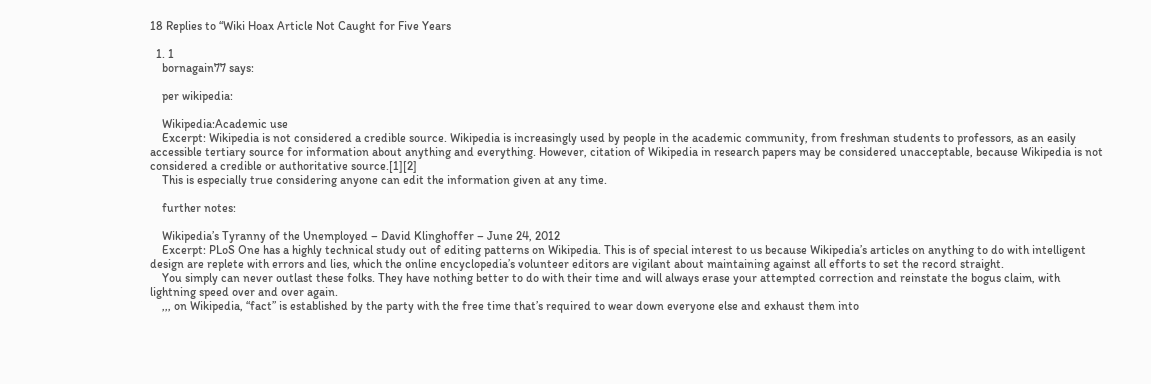18 Replies to “Wiki Hoax Article Not Caught for Five Years

  1. 1
    bornagain77 says:

    per wikipedia:

    Wikipedia:Academic use
    Excerpt: Wikipedia is not considered a credible source. Wikipedia is increasingly used by people in the academic community, from freshman students to professors, as an easily accessible tertiary source for information about anything and everything. However, citation of Wikipedia in research papers may be considered unacceptable, because Wikipedia is not considered a credible or authoritative source.[1][2]
    This is especially true considering anyone can edit the information given at any time.

    further notes:

    Wikipedia’s Tyranny of the Unemployed – David Klinghoffer – June 24, 2012
    Excerpt: PLoS One has a highly technical study out of editing patterns on Wikipedia. This is of special interest to us because Wikipedia’s articles on anything to do with intelligent design are replete with errors and lies, which the online encyclopedia’s volunteer editors are vigilant about maintaining against all efforts to set the record straight.
    You simply can never outlast these folks. They have nothing better to do with their time and will always erase your attempted correction and reinstate the bogus claim, with lightning speed over and over again.
    ,,, on Wikipedia, “fact” is established by the party with the free time that’s required to wear down everyone else and exhaust them into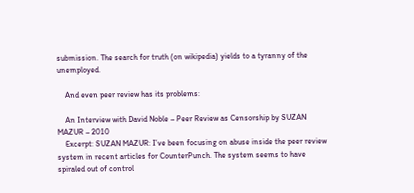submission. The search for truth (on wikipedia) yields to a tyranny of the unemployed.

    And even peer review has its problems:

    An Interview with David Noble – Peer Review as Censorship by SUZAN MAZUR – 2010
    Excerpt: SUZAN MAZUR: I’ve been focusing on abuse inside the peer review system in recent articles for CounterPunch. The system seems to have spiraled out of control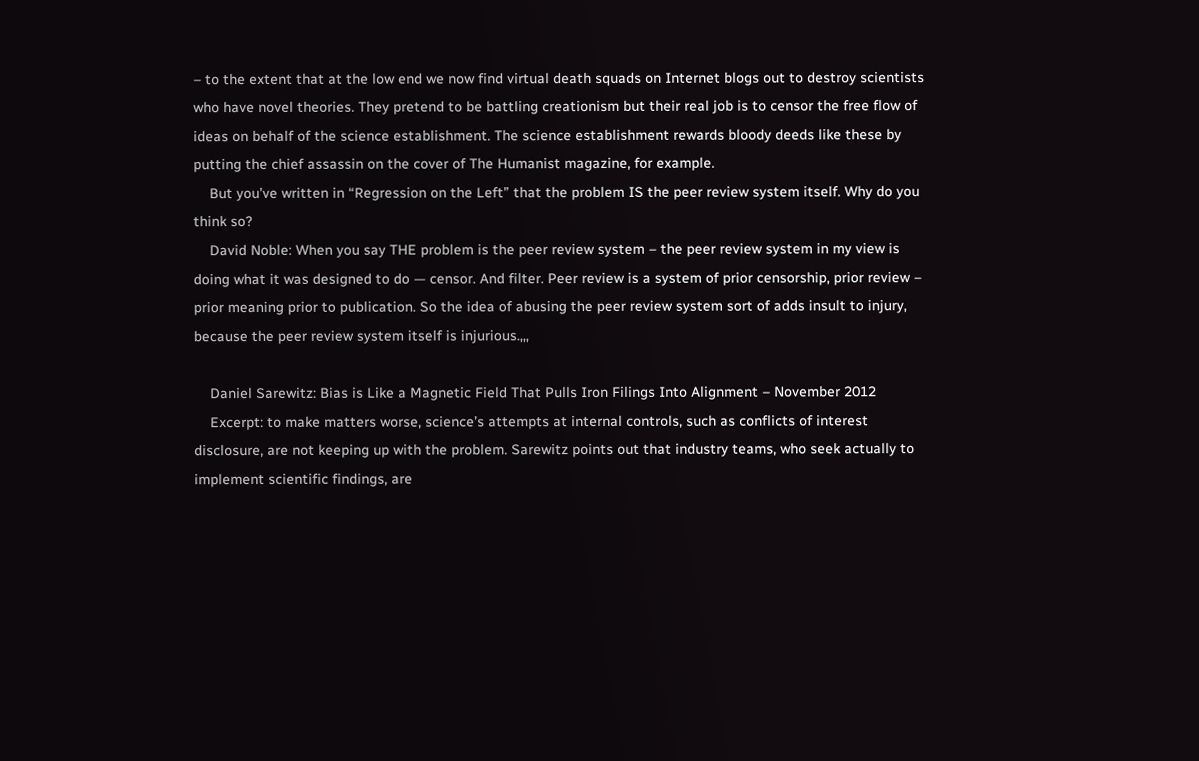– to the extent that at the low end we now find virtual death squads on Internet blogs out to destroy scientists who have novel theories. They pretend to be battling creationism but their real job is to censor the free flow of ideas on behalf of the science establishment. The science establishment rewards bloody deeds like these by putting the chief assassin on the cover of The Humanist magazine, for example.
    But you’ve written in “Regression on the Left” that the problem IS the peer review system itself. Why do you think so?
    David Noble: When you say THE problem is the peer review system – the peer review system in my view is doing what it was designed to do — censor. And filter. Peer review is a system of prior censorship, prior review – prior meaning prior to publication. So the idea of abusing the peer review system sort of adds insult to injury, because the peer review system itself is injurious.,,,

    Daniel Sarewitz: Bias is Like a Magnetic Field That Pulls Iron Filings Into Alignment – November 2012
    Excerpt: to make matters worse, science’s attempts at internal controls, such as conflicts of interest disclosure, are not keeping up with the problem. Sarewitz points out that industry teams, who seek actually to implement scientific findings, are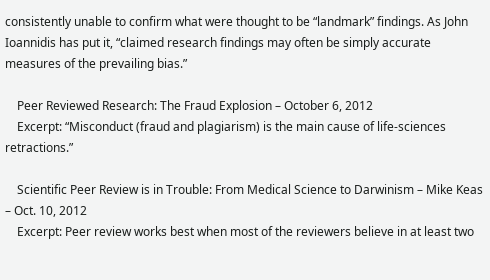consistently unable to confirm what were thought to be “landmark” findings. As John Ioannidis has put it, “claimed research findings may often be simply accurate measures of the prevailing bias.”

    Peer Reviewed Research: The Fraud Explosion – October 6, 2012
    Excerpt: “Misconduct (fraud and plagiarism) is the main cause of life-sciences retractions.”

    Scientific Peer Review is in Trouble: From Medical Science to Darwinism – Mike Keas – Oct. 10, 2012
    Excerpt: Peer review works best when most of the reviewers believe in at least two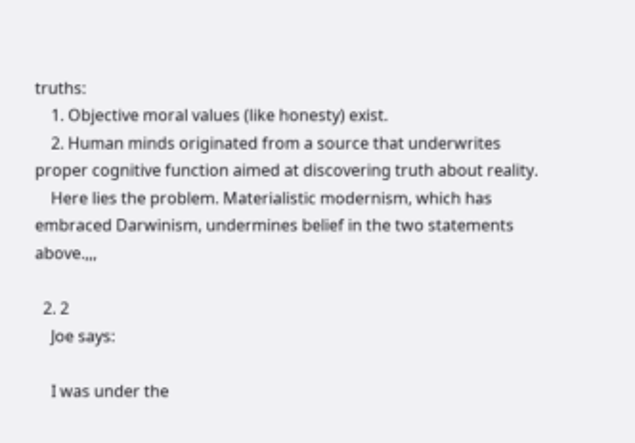truths:
    1. Objective moral values (like honesty) exist.
    2. Human minds originated from a source that underwrites proper cognitive function aimed at discovering truth about reality.
    Here lies the problem. Materialistic modernism, which has embraced Darwinism, undermines belief in the two statements above.,,,

  2. 2
    Joe says:

    I was under the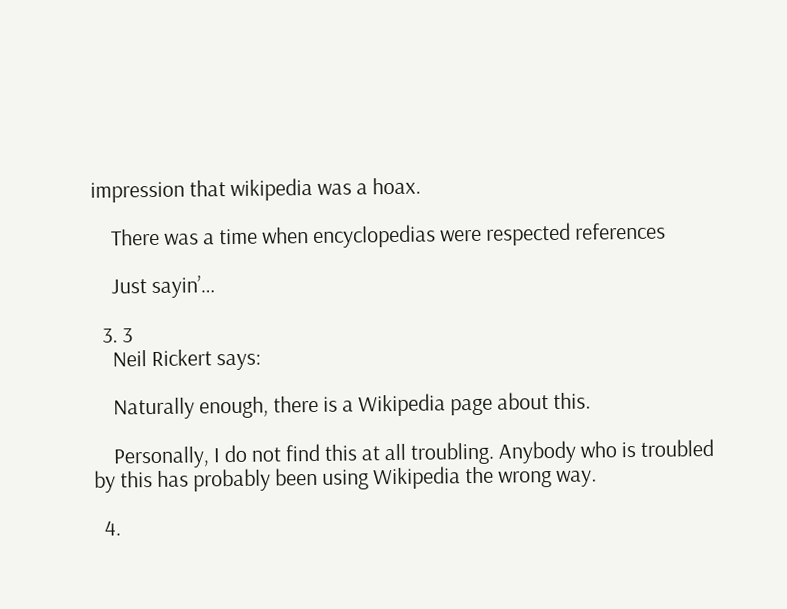impression that wikipedia was a hoax.

    There was a time when encyclopedias were respected references

    Just sayin’…

  3. 3
    Neil Rickert says:

    Naturally enough, there is a Wikipedia page about this.

    Personally, I do not find this at all troubling. Anybody who is troubled by this has probably been using Wikipedia the wrong way.

  4.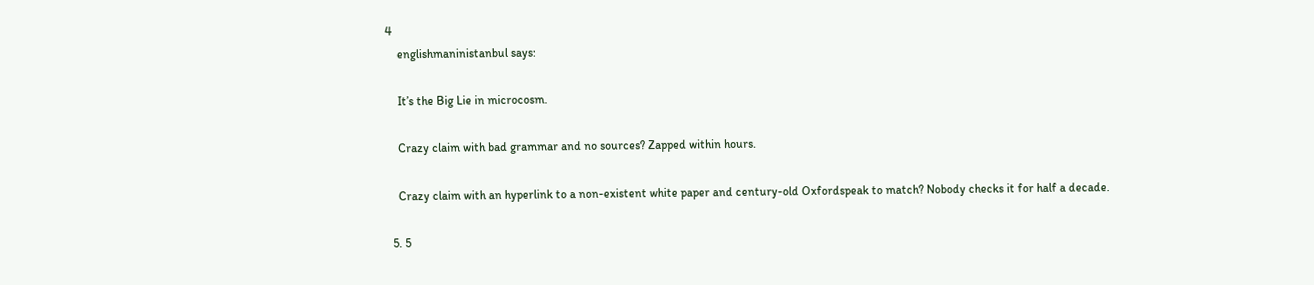4
    englishmaninistanbul says:

    It’s the Big Lie in microcosm.

    Crazy claim with bad grammar and no sources? Zapped within hours.

    Crazy claim with an hyperlink to a non-existent white paper and century-old Oxfordspeak to match? Nobody checks it for half a decade.

  5. 5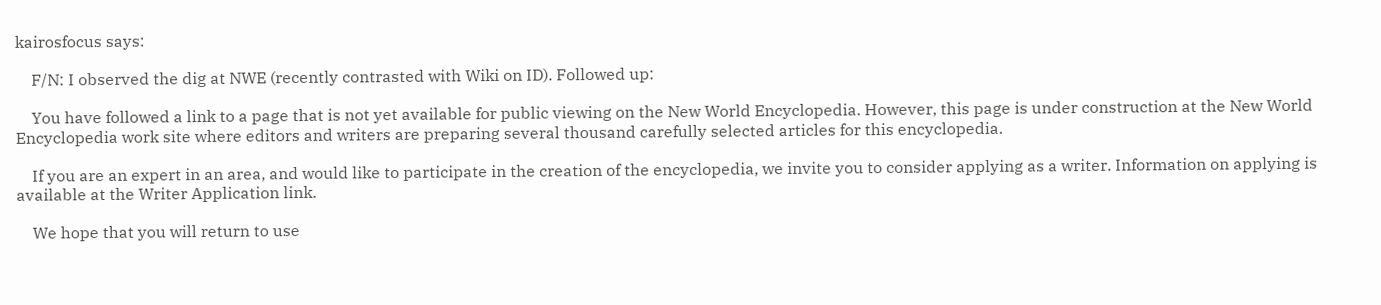kairosfocus says:

    F/N: I observed the dig at NWE (recently contrasted with Wiki on ID). Followed up:

    You have followed a link to a page that is not yet available for public viewing on the New World Encyclopedia. However, this page is under construction at the New World Encyclopedia work site where editors and writers are preparing several thousand carefully selected articles for this encyclopedia.

    If you are an expert in an area, and would like to participate in the creation of the encyclopedia, we invite you to consider applying as a writer. Information on applying is available at the Writer Application link.

    We hope that you will return to use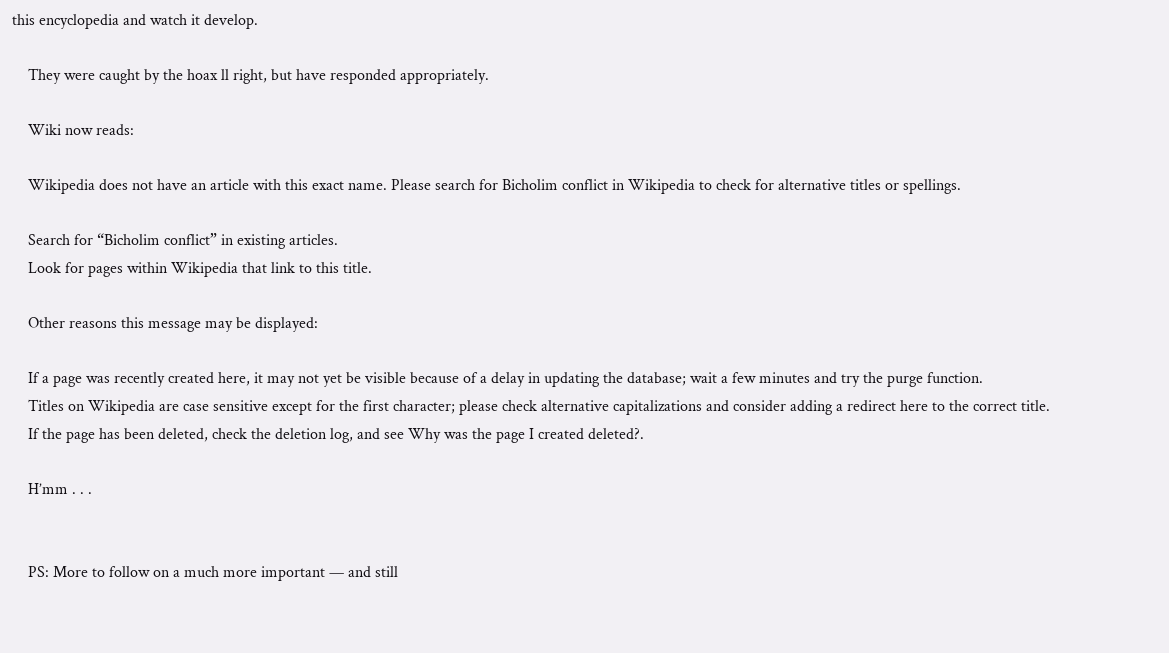this encyclopedia and watch it develop.

    They were caught by the hoax ll right, but have responded appropriately.

    Wiki now reads:

    Wikipedia does not have an article with this exact name. Please search for Bicholim conflict in Wikipedia to check for alternative titles or spellings.

    Search for “Bicholim conflict” in existing articles.
    Look for pages within Wikipedia that link to this title.

    Other reasons this message may be displayed:

    If a page was recently created here, it may not yet be visible because of a delay in updating the database; wait a few minutes and try the purge function.
    Titles on Wikipedia are case sensitive except for the first character; please check alternative capitalizations and consider adding a redirect here to the correct title.
    If the page has been deleted, check the deletion log, and see Why was the page I created deleted?.

    H’mm . . .


    PS: More to follow on a much more important — and still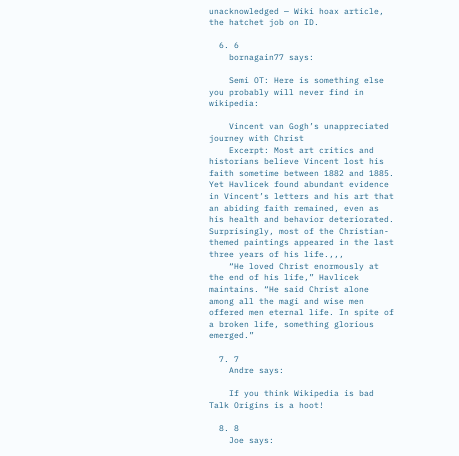unacknowledged — Wiki hoax article, the hatchet job on ID.

  6. 6
    bornagain77 says:

    Semi OT: Here is something else you probably will never find in wikipedia:

    Vincent van Gogh’s unappreciated journey with Christ
    Excerpt: Most art critics and historians believe Vincent lost his faith sometime between 1882 and 1885. Yet Havlicek found abundant evidence in Vincent’s letters and his art that an abiding faith remained, even as his health and behavior deteriorated. Surprisingly, most of the Christian-themed paintings appeared in the last three years of his life.,,,
    “He loved Christ enormously at the end of his life,” Havlicek maintains. “He said Christ alone among all the magi and wise men offered men eternal life. In spite of a broken life, something glorious emerged.”

  7. 7
    Andre says:

    If you think Wikipedia is bad Talk Origins is a hoot!

  8. 8
    Joe says: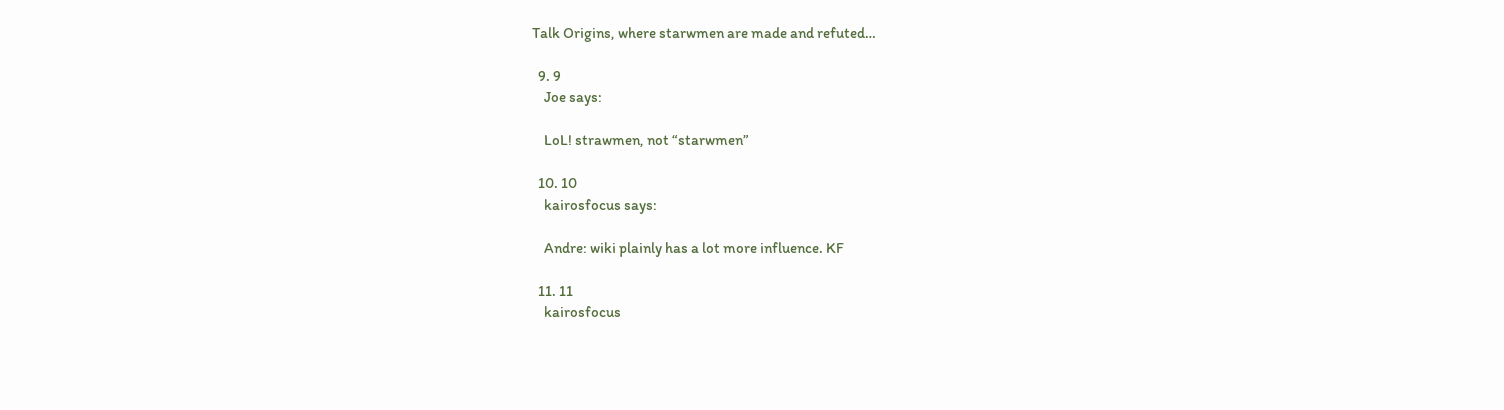Talk Origins, where starwmen are made and refuted…

  9. 9
    Joe says:

    LoL! strawmen, not “starwmen”

  10. 10
    kairosfocus says:

    Andre: wiki plainly has a lot more influence. KF

  11. 11
    kairosfocus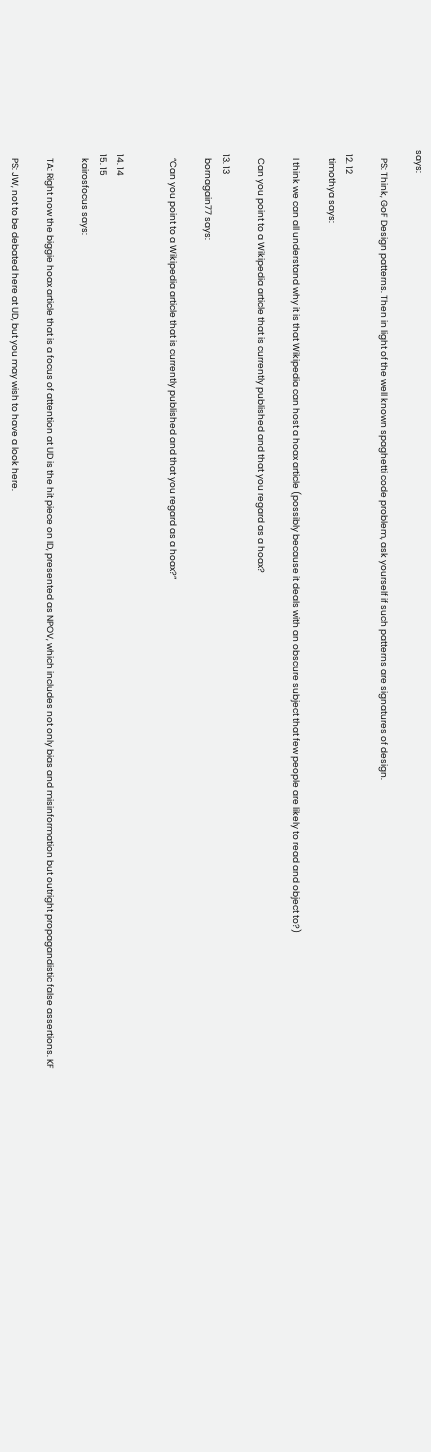says:

    PS: Think, GoF Design patterns. Then in light of the well known spaghetti code problem, ask yourself if such patterns are signatures of design.

  12. 12
    timothya says:

    I think we can all understand why it is that Wikipedia can host a hoax article (possibly because it deals with an obscure subject that few people are likely to read and object to?)

    Can you point to a Wikipedia article that is currently published and that you regard as a hoax?

  13. 13
    bornagain77 says:

    “Can you point to a Wikipedia article that is currently published and that you regard as a hoax?”


  14. 14
  15. 15
    kairosfocus says:

    TA: Right now the biggie hoax article that is a focus of attention at UD is the hit piece on ID, presented as NPOV, which includes not only bias and misinformation but outright propagandistic false assertions. KF

    PS: JW, not to be debated here at UD, but you may wish to have a look here.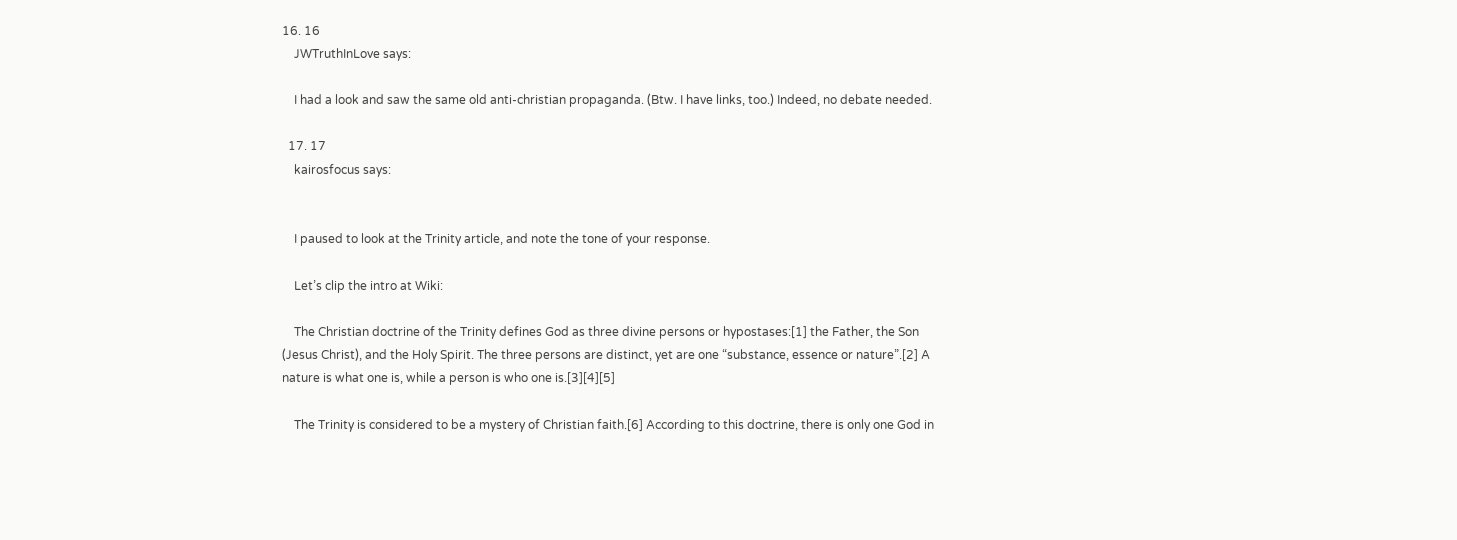16. 16
    JWTruthInLove says:

    I had a look and saw the same old anti-christian propaganda. (Btw. I have links, too.) Indeed, no debate needed.

  17. 17
    kairosfocus says:


    I paused to look at the Trinity article, and note the tone of your response.

    Let’s clip the intro at Wiki:

    The Christian doctrine of the Trinity defines God as three divine persons or hypostases:[1] the Father, the Son (Jesus Christ), and the Holy Spirit. The three persons are distinct, yet are one “substance, essence or nature”.[2] A nature is what one is, while a person is who one is.[3][4][5]

    The Trinity is considered to be a mystery of Christian faith.[6] According to this doctrine, there is only one God in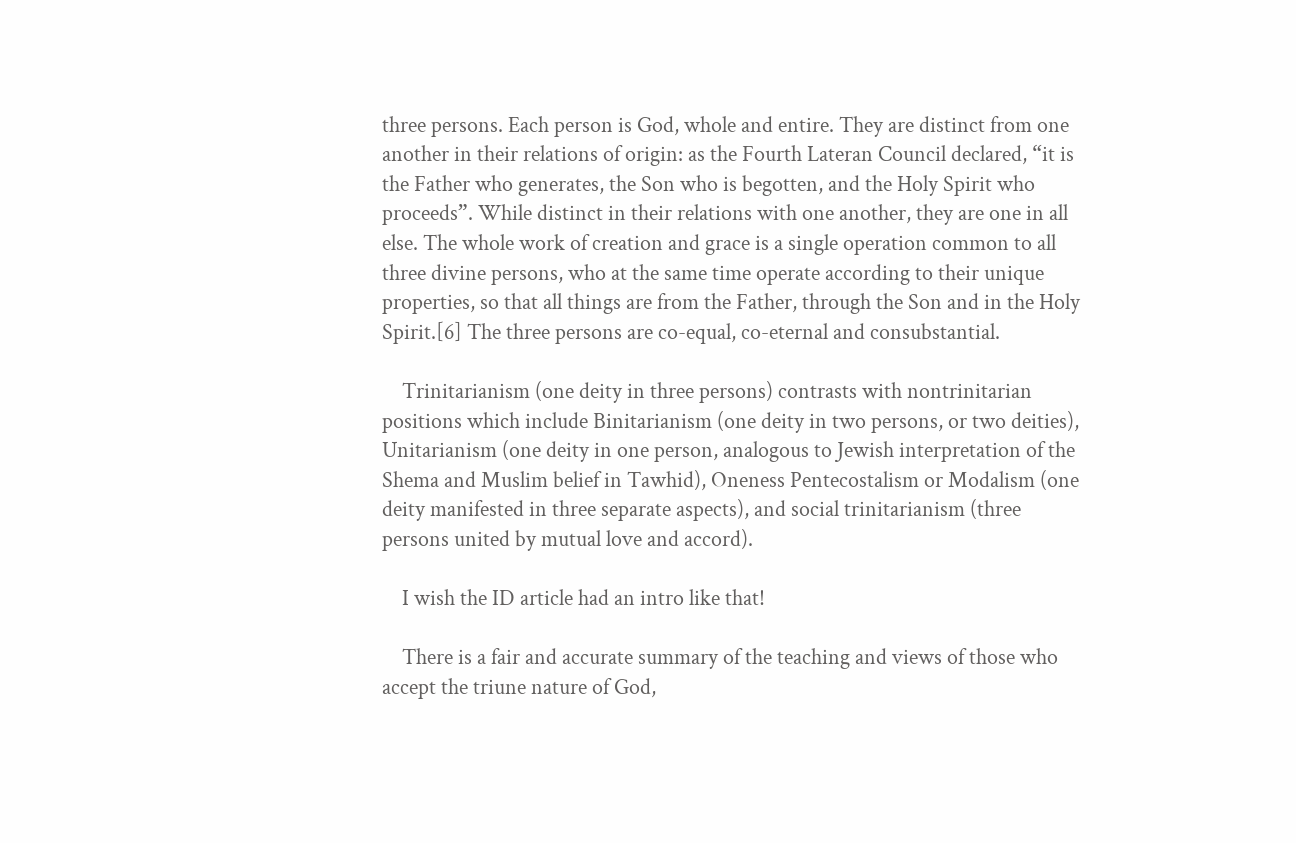three persons. Each person is God, whole and entire. They are distinct from one another in their relations of origin: as the Fourth Lateran Council declared, “it is the Father who generates, the Son who is begotten, and the Holy Spirit who proceeds”. While distinct in their relations with one another, they are one in all else. The whole work of creation and grace is a single operation common to all three divine persons, who at the same time operate according to their unique properties, so that all things are from the Father, through the Son and in the Holy Spirit.[6] The three persons are co-equal, co-eternal and consubstantial.

    Trinitarianism (one deity in three persons) contrasts with nontrinitarian positions which include Binitarianism (one deity in two persons, or two deities), Unitarianism (one deity in one person, analogous to Jewish interpretation of the Shema and Muslim belief in Tawhid), Oneness Pentecostalism or Modalism (one deity manifested in three separate aspects), and social trinitarianism (three persons united by mutual love and accord).

    I wish the ID article had an intro like that!

    There is a fair and accurate summary of the teaching and views of those who accept the triune nature of God,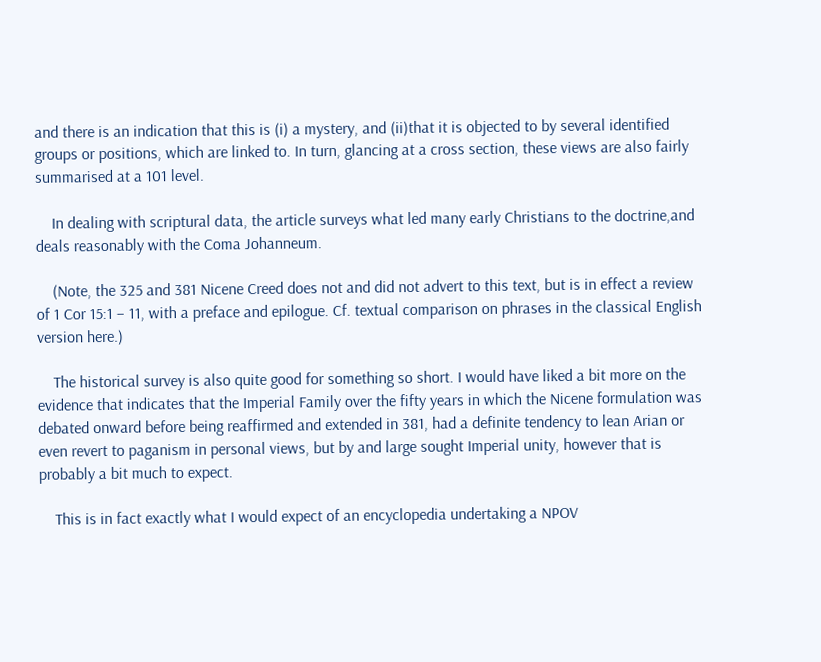and there is an indication that this is (i) a mystery, and (ii)that it is objected to by several identified groups or positions, which are linked to. In turn, glancing at a cross section, these views are also fairly summarised at a 101 level.

    In dealing with scriptural data, the article surveys what led many early Christians to the doctrine,and deals reasonably with the Coma Johanneum.

    (Note, the 325 and 381 Nicene Creed does not and did not advert to this text, but is in effect a review of 1 Cor 15:1 – 11, with a preface and epilogue. Cf. textual comparison on phrases in the classical English version here.)

    The historical survey is also quite good for something so short. I would have liked a bit more on the evidence that indicates that the Imperial Family over the fifty years in which the Nicene formulation was debated onward before being reaffirmed and extended in 381, had a definite tendency to lean Arian or even revert to paganism in personal views, but by and large sought Imperial unity, however that is probably a bit much to expect.

    This is in fact exactly what I would expect of an encyclopedia undertaking a NPOV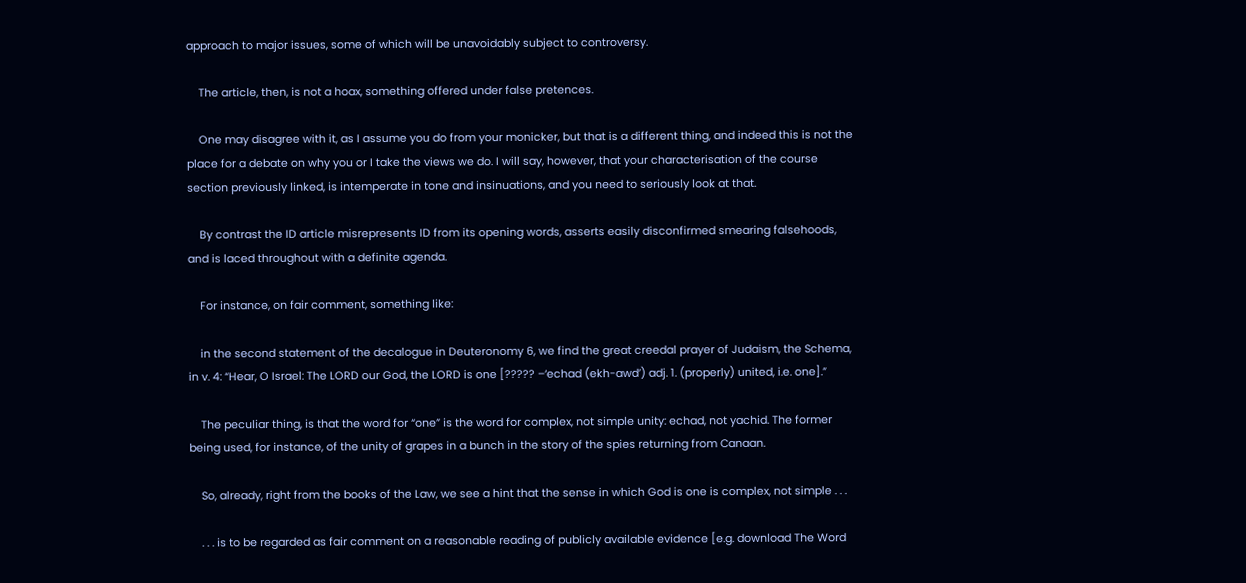approach to major issues, some of which will be unavoidably subject to controversy.

    The article, then, is not a hoax, something offered under false pretences.

    One may disagree with it, as I assume you do from your monicker, but that is a different thing, and indeed this is not the place for a debate on why you or I take the views we do. I will say, however, that your characterisation of the course section previously linked, is intemperate in tone and insinuations, and you need to seriously look at that.

    By contrast the ID article misrepresents ID from its opening words, asserts easily disconfirmed smearing falsehoods, and is laced throughout with a definite agenda.

    For instance, on fair comment, something like:

    in the second statement of the decalogue in Deuteronomy 6, we find the great creedal prayer of Judaism, the Schema, in v. 4: “Hear, O Israel: The LORD our God, the LORD is one [????? –‘echad (ekh-awd’) adj. 1. (properly) united, i.e. one].”

    The peculiar thing, is that the word for “one” is the word for complex, not simple unity: echad, not yachid. The former being used, for instance, of the unity of grapes in a bunch in the story of the spies returning from Canaan.

    So, already, right from the books of the Law, we see a hint that the sense in which God is one is complex, not simple . . .

    . . . is to be regarded as fair comment on a reasonable reading of publicly available evidence [e.g. download The Word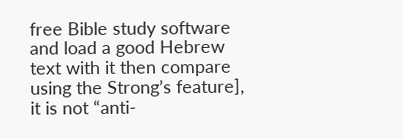free Bible study software and load a good Hebrew text with it then compare using the Strong’s feature], it is not “anti-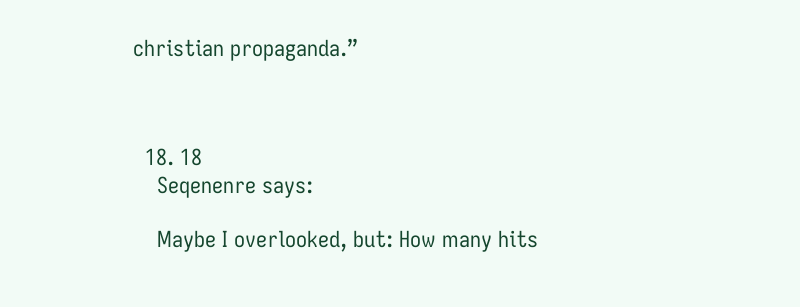christian propaganda.”



  18. 18
    Seqenenre says:

    Maybe I overlooked, but: How many hits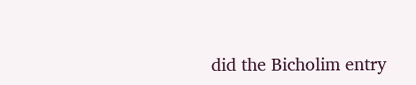did the Bicholim entry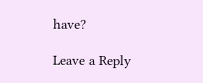have?

Leave a Reply